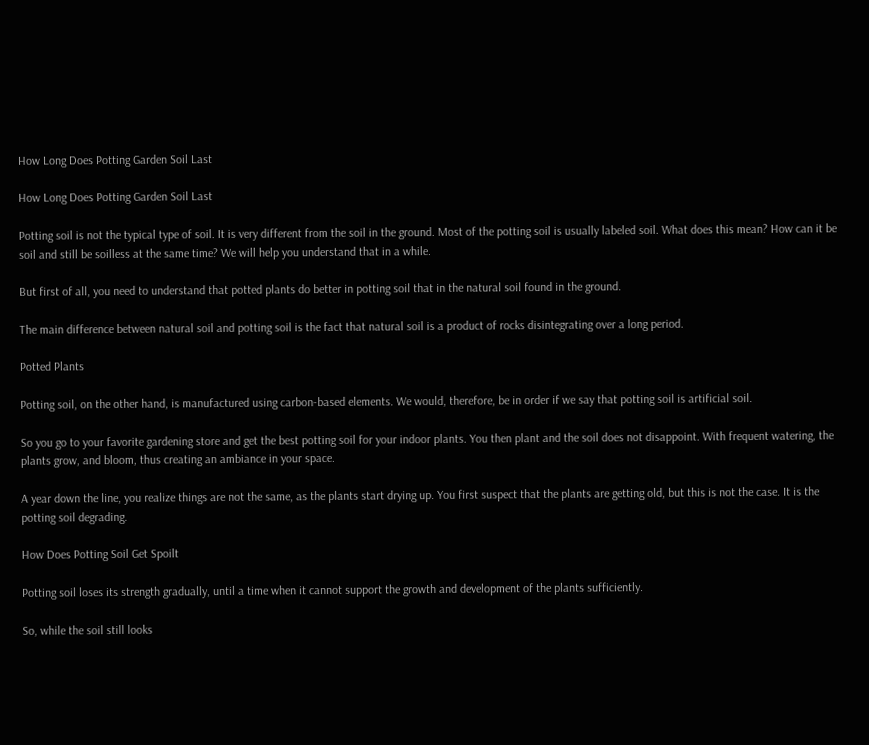How Long Does Potting Garden Soil Last

How Long Does Potting Garden Soil Last

Potting soil is not the typical type of soil. It is very different from the soil in the ground. Most of the potting soil is usually labeled soil. What does this mean? How can it be soil and still be soilless at the same time? We will help you understand that in a while.

But first of all, you need to understand that potted plants do better in potting soil that in the natural soil found in the ground.

The main difference between natural soil and potting soil is the fact that natural soil is a product of rocks disintegrating over a long period.

Potted Plants

Potting soil, on the other hand, is manufactured using carbon-based elements. We would, therefore, be in order if we say that potting soil is artificial soil.

So you go to your favorite gardening store and get the best potting soil for your indoor plants. You then plant and the soil does not disappoint. With frequent watering, the plants grow, and bloom, thus creating an ambiance in your space.

A year down the line, you realize things are not the same, as the plants start drying up. You first suspect that the plants are getting old, but this is not the case. It is the potting soil degrading.

How Does Potting Soil Get Spoilt

Potting soil loses its strength gradually, until a time when it cannot support the growth and development of the plants sufficiently.

So, while the soil still looks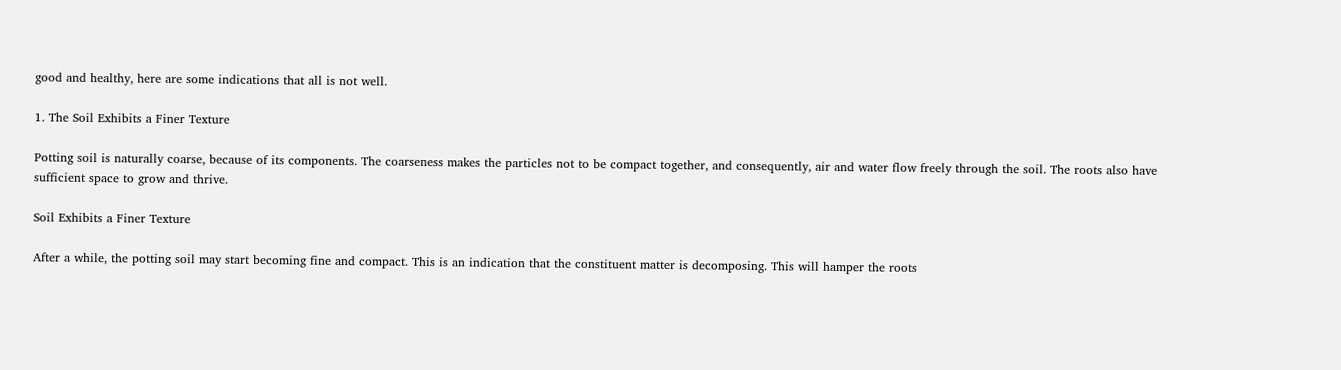good and healthy, here are some indications that all is not well.

1. The Soil Exhibits a Finer Texture

Potting soil is naturally coarse, because of its components. The coarseness makes the particles not to be compact together, and consequently, air and water flow freely through the soil. The roots also have sufficient space to grow and thrive.

Soil Exhibits a Finer Texture

After a while, the potting soil may start becoming fine and compact. This is an indication that the constituent matter is decomposing. This will hamper the roots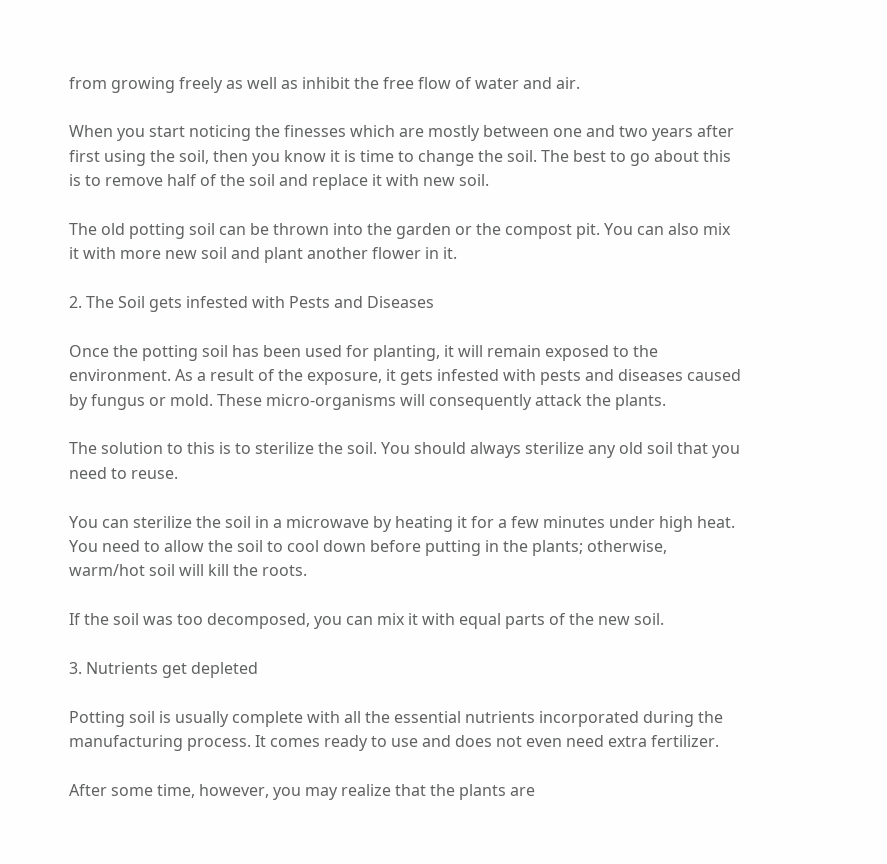from growing freely as well as inhibit the free flow of water and air.

When you start noticing the finesses which are mostly between one and two years after first using the soil, then you know it is time to change the soil. The best to go about this is to remove half of the soil and replace it with new soil.

The old potting soil can be thrown into the garden or the compost pit. You can also mix it with more new soil and plant another flower in it.

2. The Soil gets infested with Pests and Diseases

Once the potting soil has been used for planting, it will remain exposed to the environment. As a result of the exposure, it gets infested with pests and diseases caused by fungus or mold. These micro-organisms will consequently attack the plants.

The solution to this is to sterilize the soil. You should always sterilize any old soil that you need to reuse.

You can sterilize the soil in a microwave by heating it for a few minutes under high heat. You need to allow the soil to cool down before putting in the plants; otherwise, warm/hot soil will kill the roots.

If the soil was too decomposed, you can mix it with equal parts of the new soil.

3. Nutrients get depleted

Potting soil is usually complete with all the essential nutrients incorporated during the manufacturing process. It comes ready to use and does not even need extra fertilizer.

After some time, however, you may realize that the plants are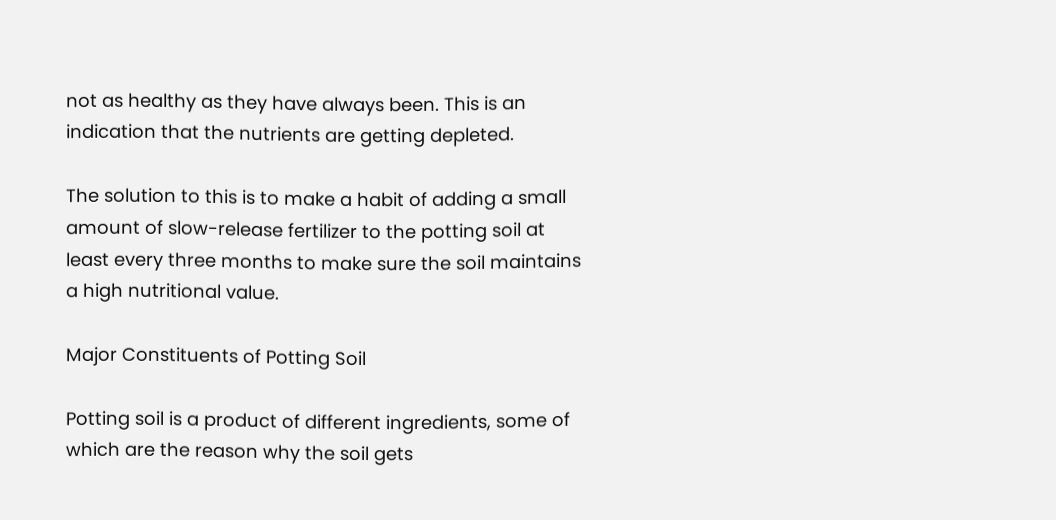not as healthy as they have always been. This is an indication that the nutrients are getting depleted.

The solution to this is to make a habit of adding a small amount of slow-release fertilizer to the potting soil at least every three months to make sure the soil maintains a high nutritional value.

Major Constituents of Potting Soil

Potting soil is a product of different ingredients, some of which are the reason why the soil gets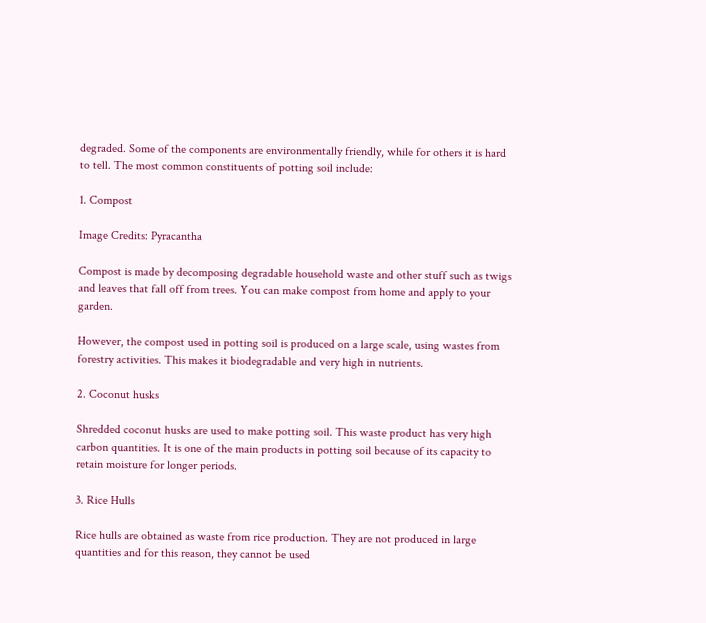degraded. Some of the components are environmentally friendly, while for others it is hard to tell. The most common constituents of potting soil include:

1. Compost

Image Credits: Pyracantha

Compost is made by decomposing degradable household waste and other stuff such as twigs and leaves that fall off from trees. You can make compost from home and apply to your garden.

However, the compost used in potting soil is produced on a large scale, using wastes from forestry activities. This makes it biodegradable and very high in nutrients.

2. Coconut husks

Shredded coconut husks are used to make potting soil. This waste product has very high carbon quantities. It is one of the main products in potting soil because of its capacity to retain moisture for longer periods.

3. Rice Hulls

Rice hulls are obtained as waste from rice production. They are not produced in large quantities and for this reason, they cannot be used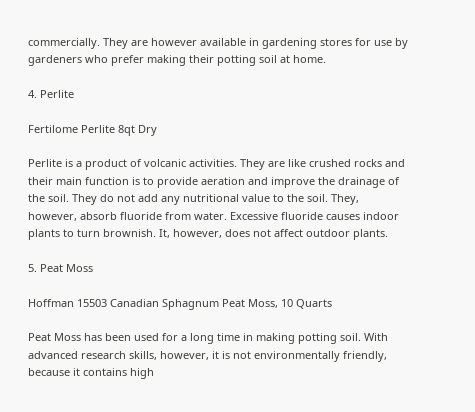commercially. They are however available in gardening stores for use by gardeners who prefer making their potting soil at home.

4. Perlite

Fertilome Perlite 8qt Dry

Perlite is a product of volcanic activities. They are like crushed rocks and their main function is to provide aeration and improve the drainage of the soil. They do not add any nutritional value to the soil. They, however, absorb fluoride from water. Excessive fluoride causes indoor plants to turn brownish. It, however, does not affect outdoor plants.

5. Peat Moss

Hoffman 15503 Canadian Sphagnum Peat Moss, 10 Quarts

Peat Moss has been used for a long time in making potting soil. With advanced research skills, however, it is not environmentally friendly, because it contains high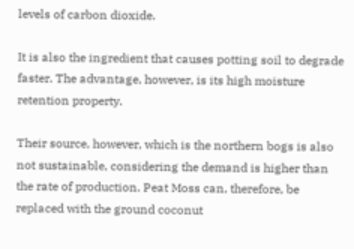levels of carbon dioxide.

It is also the ingredient that causes potting soil to degrade faster. The advantage, however, is its high moisture retention property.

Their source, however, which is the northern bogs is also not sustainable, considering the demand is higher than the rate of production. Peat Moss can, therefore, be replaced with the ground coconut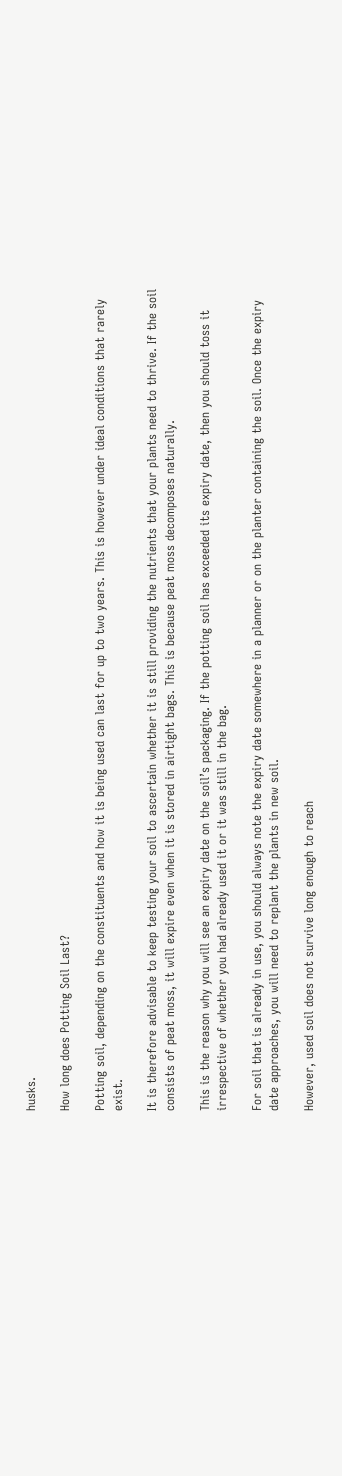husks.

How long does Potting Soil Last?

Potting soil, depending on the constituents and how it is being used can last for up to two years. This is however under ideal conditions that rarely exist.

It is therefore advisable to keep testing your soil to ascertain whether it is still providing the nutrients that your plants need to thrive. If the soil consists of peat moss, it will expire even when it is stored in airtight bags. This is because peat moss decomposes naturally.

This is the reason why you will see an expiry date on the soil’s packaging. If the potting soil has exceeded its expiry date, then you should toss it irrespective of whether you had already used it or it was still in the bag.

For soil that is already in use, you should always note the expiry date somewhere in a planner or on the planter containing the soil. Once the expiry date approaches, you will need to replant the plants in new soil.

However, used soil does not survive long enough to reach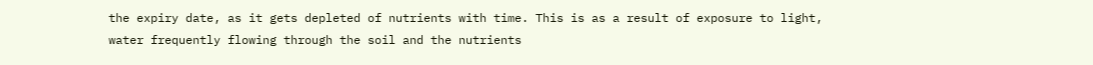the expiry date, as it gets depleted of nutrients with time. This is as a result of exposure to light, water frequently flowing through the soil and the nutrients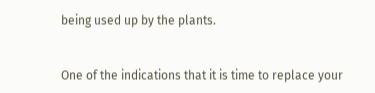being used up by the plants.


One of the indications that it is time to replace your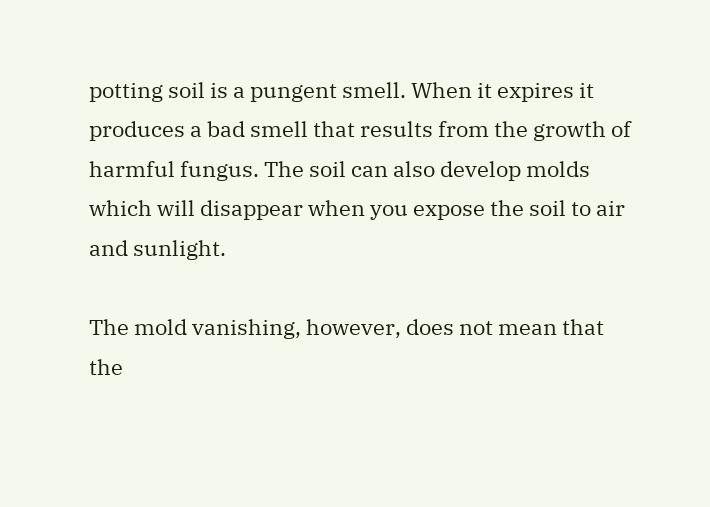potting soil is a pungent smell. When it expires it produces a bad smell that results from the growth of harmful fungus. The soil can also develop molds which will disappear when you expose the soil to air and sunlight.

The mold vanishing, however, does not mean that the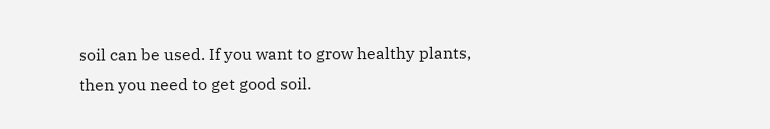soil can be used. If you want to grow healthy plants, then you need to get good soil.